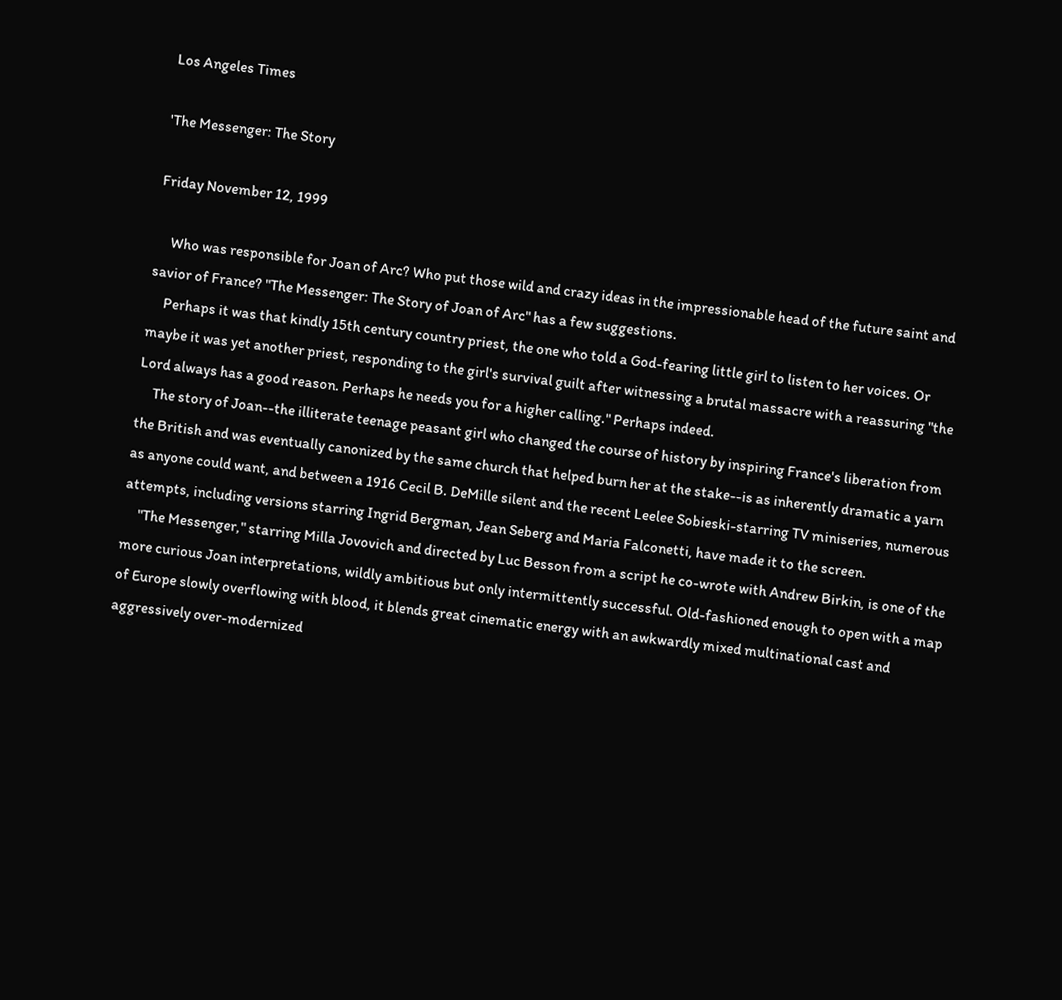Los Angeles Times

'The Messenger: The Story

Friday November 12, 1999

     Who was responsible for Joan of Arc? Who put those wild and crazy ideas in the impressionable head of the future saint and savior of France? "The Messenger: The Story of Joan of Arc" has a few suggestions.
     Perhaps it was that kindly 15th century country priest, the one who told a God-fearing little girl to listen to her voices. Or maybe it was yet another priest, responding to the girl's survival guilt after witnessing a brutal massacre with a reassuring "the Lord always has a good reason. Perhaps he needs you for a higher calling." Perhaps indeed.
     The story of Joan--the illiterate teenage peasant girl who changed the course of history by inspiring France's liberation from the British and was eventually canonized by the same church that helped burn her at the stake--is as inherently dramatic a yarn as anyone could want, and between a 1916 Cecil B. DeMille silent and the recent Leelee Sobieski-starring TV miniseries, numerous attempts, including versions starring Ingrid Bergman, Jean Seberg and Maria Falconetti, have made it to the screen.
     "The Messenger," starring Milla Jovovich and directed by Luc Besson from a script he co-wrote with Andrew Birkin, is one of the more curious Joan interpretations, wildly ambitious but only intermittently successful. Old-fashioned enough to open with a map of Europe slowly overflowing with blood, it blends great cinematic energy with an awkwardly mixed multinational cast and aggressively over-modernized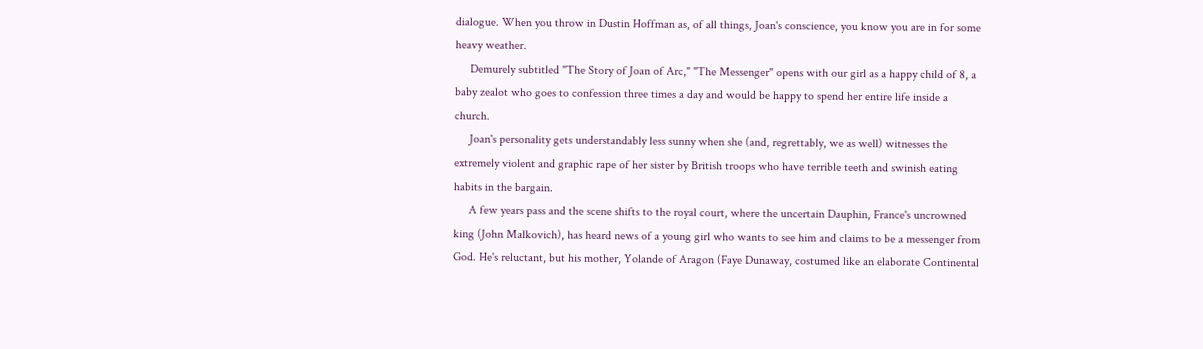dialogue. When you throw in Dustin Hoffman as, of all things, Joan's conscience, you know you are in for some heavy weather.
     Demurely subtitled "The Story of Joan of Arc," "The Messenger" opens with our girl as a happy child of 8, a baby zealot who goes to confession three times a day and would be happy to spend her entire life inside a church.
     Joan's personality gets understandably less sunny when she (and, regrettably, we as well) witnesses the extremely violent and graphic rape of her sister by British troops who have terrible teeth and swinish eating habits in the bargain.
     A few years pass and the scene shifts to the royal court, where the uncertain Dauphin, France's uncrowned king (John Malkovich), has heard news of a young girl who wants to see him and claims to be a messenger from God. He's reluctant, but his mother, Yolande of Aragon (Faye Dunaway, costumed like an elaborate Continental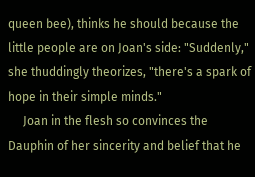queen bee), thinks he should because the little people are on Joan's side: "Suddenly," she thuddingly theorizes, "there's a spark of hope in their simple minds."
     Joan in the flesh so convinces the Dauphin of her sincerity and belief that he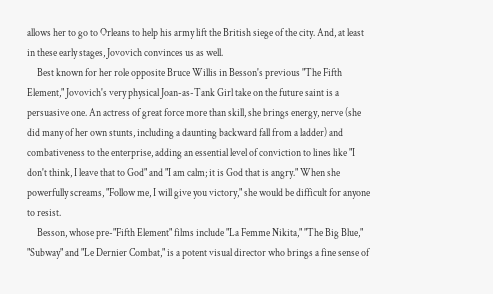allows her to go to Orleans to help his army lift the British siege of the city. And, at least in these early stages, Jovovich convinces us as well.
     Best known for her role opposite Bruce Willis in Besson's previous "The Fifth Element," Jovovich's very physical Joan-as-Tank Girl take on the future saint is a persuasive one. An actress of great force more than skill, she brings energy, nerve (she did many of her own stunts, including a daunting backward fall from a ladder) and combativeness to the enterprise, adding an essential level of conviction to lines like "I don't think, I leave that to God" and "I am calm; it is God that is angry." When she powerfully screams, "Follow me, I will give you victory," she would be difficult for anyone to resist.
     Besson, whose pre-"Fifth Element" films include "La Femme Nikita," "The Big Blue," "Subway" and "Le Dernier Combat," is a potent visual director who brings a fine sense of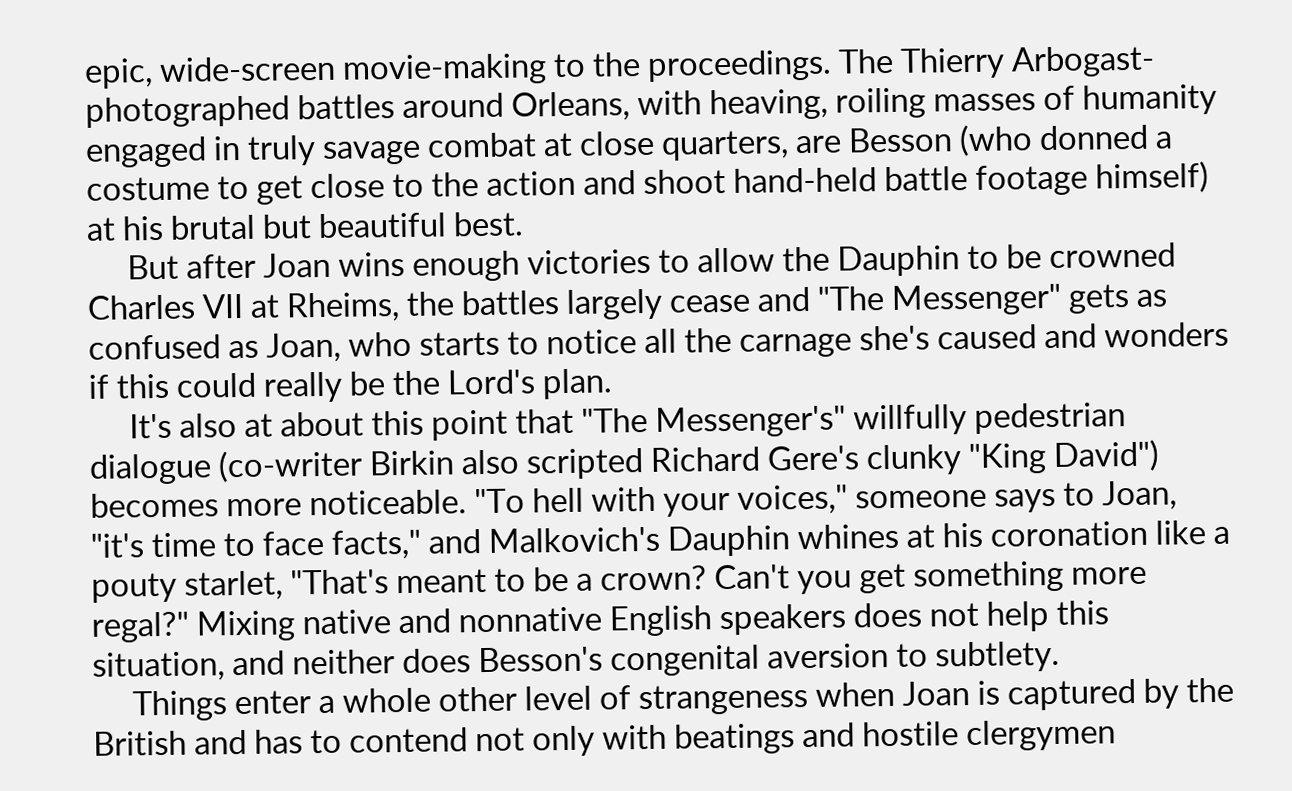epic, wide-screen movie-making to the proceedings. The Thierry Arbogast-photographed battles around Orleans, with heaving, roiling masses of humanity engaged in truly savage combat at close quarters, are Besson (who donned a costume to get close to the action and shoot hand-held battle footage himself) at his brutal but beautiful best.
     But after Joan wins enough victories to allow the Dauphin to be crowned Charles VII at Rheims, the battles largely cease and "The Messenger" gets as confused as Joan, who starts to notice all the carnage she's caused and wonders if this could really be the Lord's plan.
     It's also at about this point that "The Messenger's" willfully pedestrian dialogue (co-writer Birkin also scripted Richard Gere's clunky "King David") becomes more noticeable. "To hell with your voices," someone says to Joan, "it's time to face facts," and Malkovich's Dauphin whines at his coronation like a pouty starlet, "That's meant to be a crown? Can't you get something more regal?" Mixing native and nonnative English speakers does not help this situation, and neither does Besson's congenital aversion to subtlety.
     Things enter a whole other level of strangeness when Joan is captured by the British and has to contend not only with beatings and hostile clergymen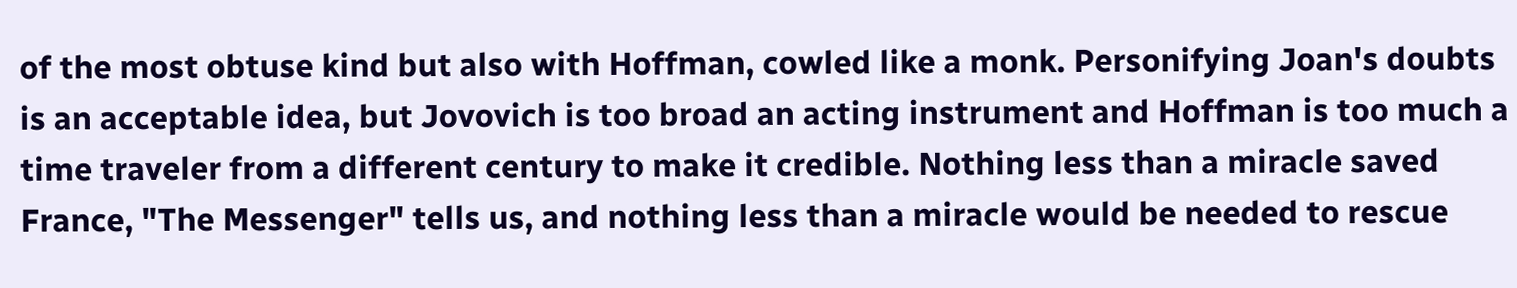of the most obtuse kind but also with Hoffman, cowled like a monk. Personifying Joan's doubts is an acceptable idea, but Jovovich is too broad an acting instrument and Hoffman is too much a time traveler from a different century to make it credible. Nothing less than a miracle saved France, "The Messenger" tells us, and nothing less than a miracle would be needed to rescue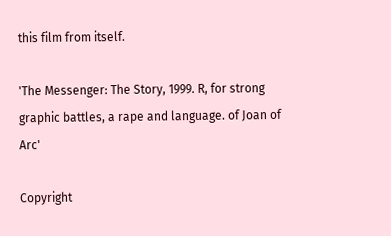this film from itself.

'The Messenger: The Story, 1999. R, for strong graphic battles, a rape and language. of Joan of Arc'

Copyright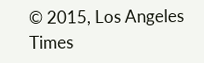© 2015, Los Angeles Times